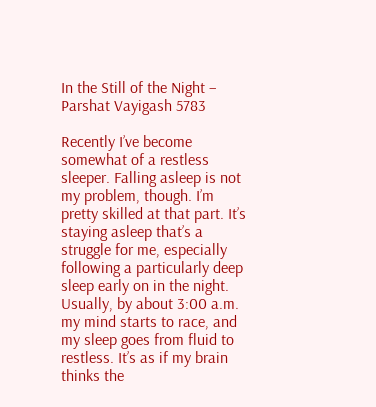In the Still of the Night – Parshat Vayigash 5783

Recently I’ve become somewhat of a restless sleeper. Falling asleep is not my problem, though. I’m pretty skilled at that part. It’s staying asleep that’s a struggle for me, especially following a particularly deep sleep early on in the night. Usually, by about 3:00 a.m. my mind starts to race, and my sleep goes from fluid to restless. It’s as if my brain thinks the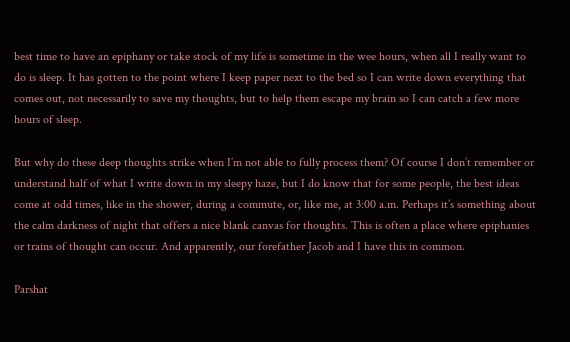best time to have an epiphany or take stock of my life is sometime in the wee hours, when all I really want to do is sleep. It has gotten to the point where I keep paper next to the bed so I can write down everything that comes out, not necessarily to save my thoughts, but to help them escape my brain so I can catch a few more hours of sleep.

But why do these deep thoughts strike when I’m not able to fully process them? Of course I don’t remember or understand half of what I write down in my sleepy haze, but I do know that for some people, the best ideas come at odd times, like in the shower, during a commute, or, like me, at 3:00 a.m. Perhaps it’s something about the calm darkness of night that offers a nice blank canvas for thoughts. This is often a place where epiphanies or trains of thought can occur. And apparently, our forefather Jacob and I have this in common.

Parshat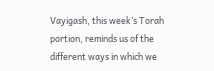Vayigash, this week’s Torah portion, reminds us of the different ways in which we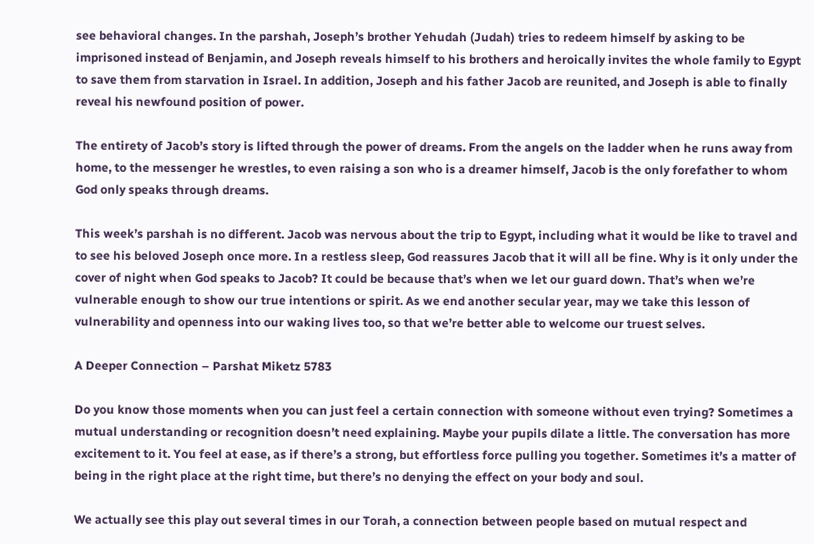see behavioral changes. In the parshah, Joseph’s brother Yehudah (Judah) tries to redeem himself by asking to be imprisoned instead of Benjamin, and Joseph reveals himself to his brothers and heroically invites the whole family to Egypt to save them from starvation in Israel. In addition, Joseph and his father Jacob are reunited, and Joseph is able to finally reveal his newfound position of power.

The entirety of Jacob’s story is lifted through the power of dreams. From the angels on the ladder when he runs away from home, to the messenger he wrestles, to even raising a son who is a dreamer himself, Jacob is the only forefather to whom God only speaks through dreams.

This week’s parshah is no different. Jacob was nervous about the trip to Egypt, including what it would be like to travel and to see his beloved Joseph once more. In a restless sleep, God reassures Jacob that it will all be fine. Why is it only under the cover of night when God speaks to Jacob? It could be because that’s when we let our guard down. That’s when we’re vulnerable enough to show our true intentions or spirit. As we end another secular year, may we take this lesson of vulnerability and openness into our waking lives too, so that we’re better able to welcome our truest selves.

A Deeper Connection – Parshat Miketz 5783

Do you know those moments when you can just feel a certain connection with someone without even trying? Sometimes a mutual understanding or recognition doesn’t need explaining. Maybe your pupils dilate a little. The conversation has more excitement to it. You feel at ease, as if there’s a strong, but effortless force pulling you together. Sometimes it’s a matter of being in the right place at the right time, but there’s no denying the effect on your body and soul.

We actually see this play out several times in our Torah, a connection between people based on mutual respect and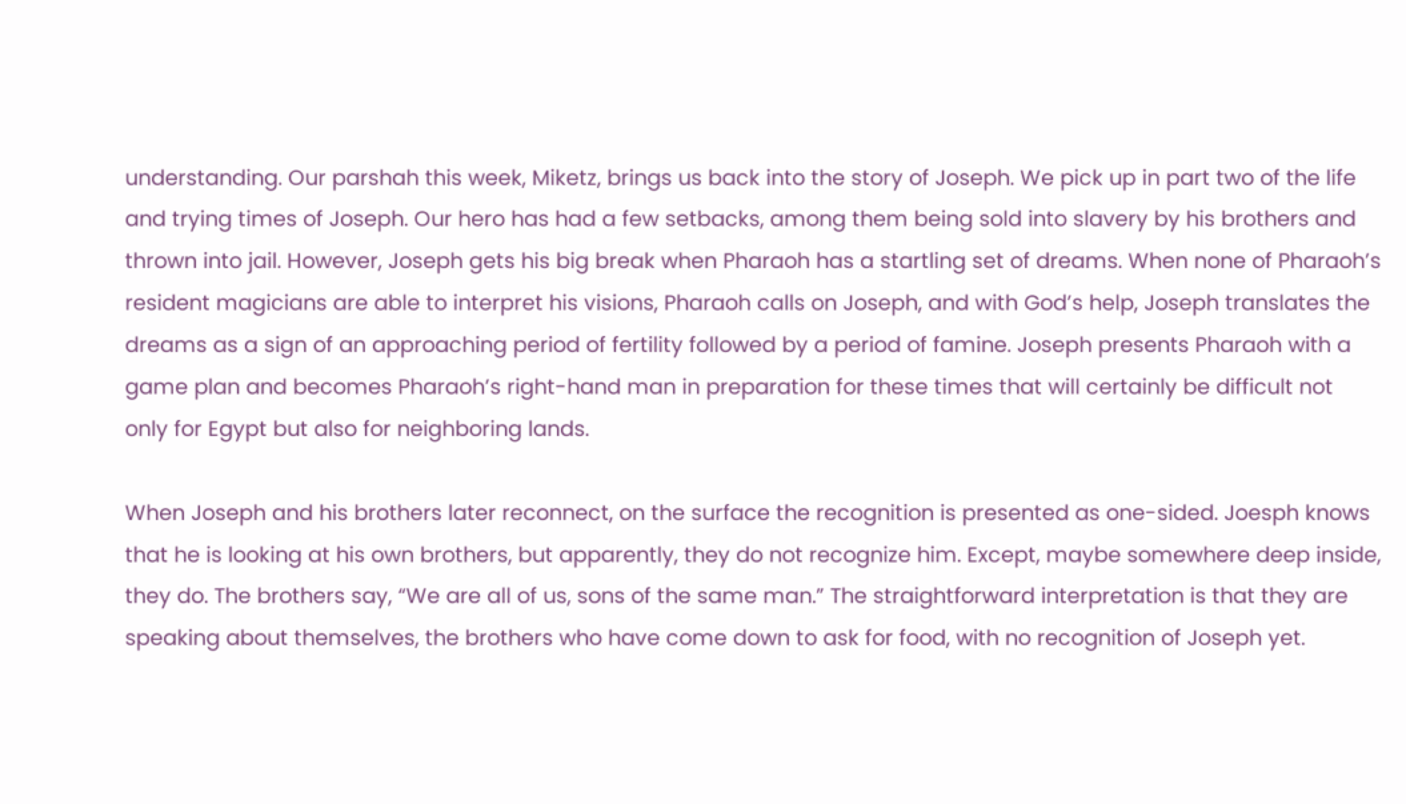understanding. Our parshah this week, Miketz, brings us back into the story of Joseph. We pick up in part two of the life and trying times of Joseph. Our hero has had a few setbacks, among them being sold into slavery by his brothers and thrown into jail. However, Joseph gets his big break when Pharaoh has a startling set of dreams. When none of Pharaoh’s resident magicians are able to interpret his visions, Pharaoh calls on Joseph, and with God’s help, Joseph translates the dreams as a sign of an approaching period of fertility followed by a period of famine. Joseph presents Pharaoh with a game plan and becomes Pharaoh’s right-hand man in preparation for these times that will certainly be difficult not only for Egypt but also for neighboring lands.

When Joseph and his brothers later reconnect, on the surface the recognition is presented as one-sided. Joesph knows that he is looking at his own brothers, but apparently, they do not recognize him. Except, maybe somewhere deep inside, they do. The brothers say, “We are all of us, sons of the same man.” The straightforward interpretation is that they are speaking about themselves, the brothers who have come down to ask for food, with no recognition of Joseph yet.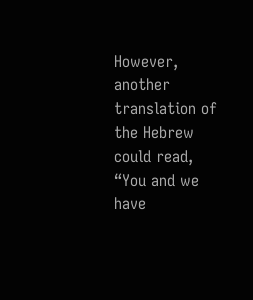However, another translation of the Hebrew could read, “You and we have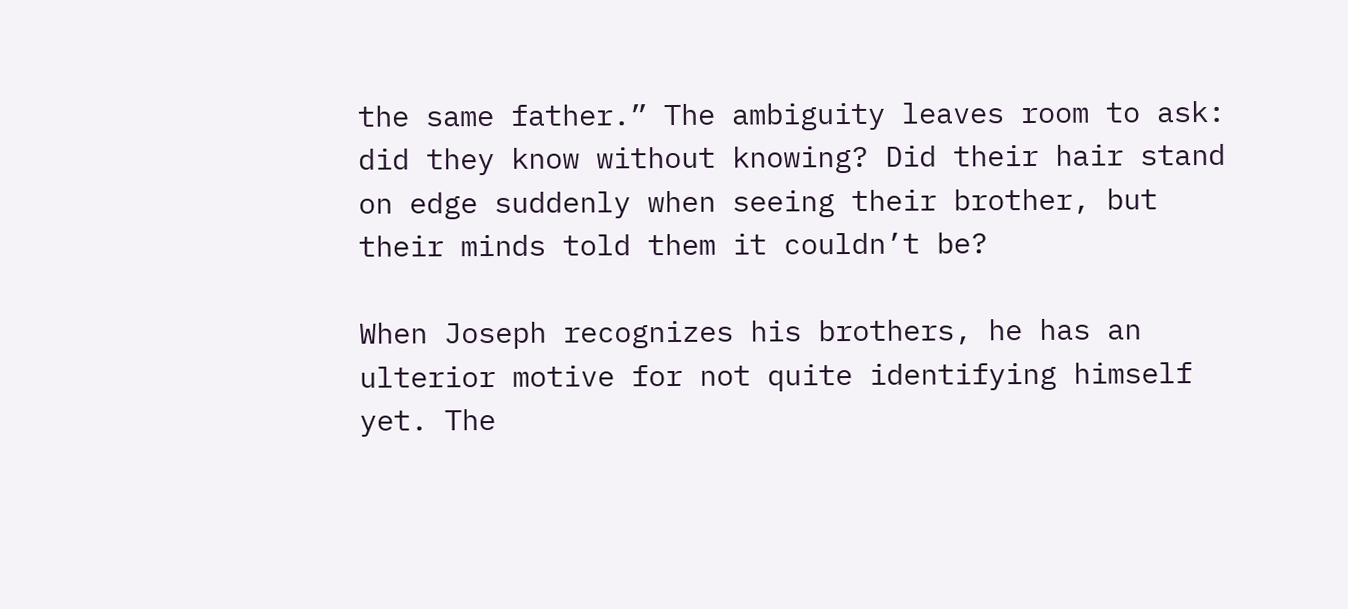the same father.” The ambiguity leaves room to ask: did they know without knowing? Did their hair stand on edge suddenly when seeing their brother, but their minds told them it couldn’t be?

When Joseph recognizes his brothers, he has an ulterior motive for not quite identifying himself yet. The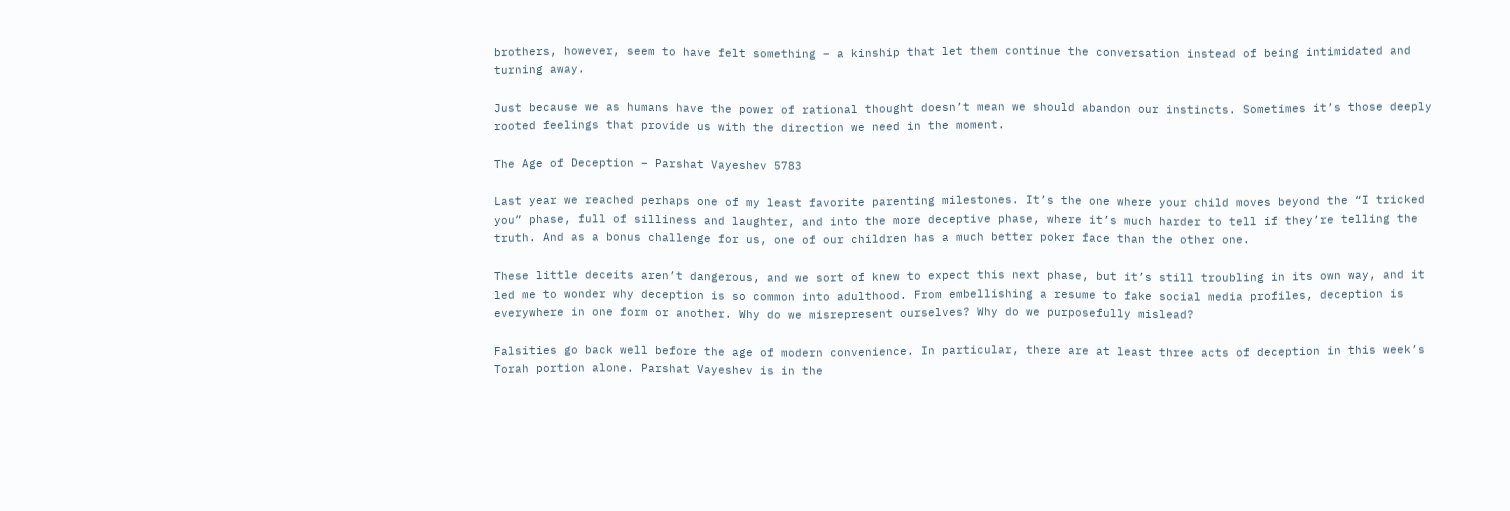brothers, however, seem to have felt something – a kinship that let them continue the conversation instead of being intimidated and turning away.

Just because we as humans have the power of rational thought doesn’t mean we should abandon our instincts. Sometimes it’s those deeply rooted feelings that provide us with the direction we need in the moment.

The Age of Deception – Parshat Vayeshev 5783

Last year we reached perhaps one of my least favorite parenting milestones. It’s the one where your child moves beyond the “I tricked you” phase, full of silliness and laughter, and into the more deceptive phase, where it’s much harder to tell if they’re telling the truth. And as a bonus challenge for us, one of our children has a much better poker face than the other one.

These little deceits aren’t dangerous, and we sort of knew to expect this next phase, but it’s still troubling in its own way, and it led me to wonder why deception is so common into adulthood. From embellishing a resume to fake social media profiles, deception is everywhere in one form or another. Why do we misrepresent ourselves? Why do we purposefully mislead?

Falsities go back well before the age of modern convenience. In particular, there are at least three acts of deception in this week’s Torah portion alone. Parshat Vayeshev is in the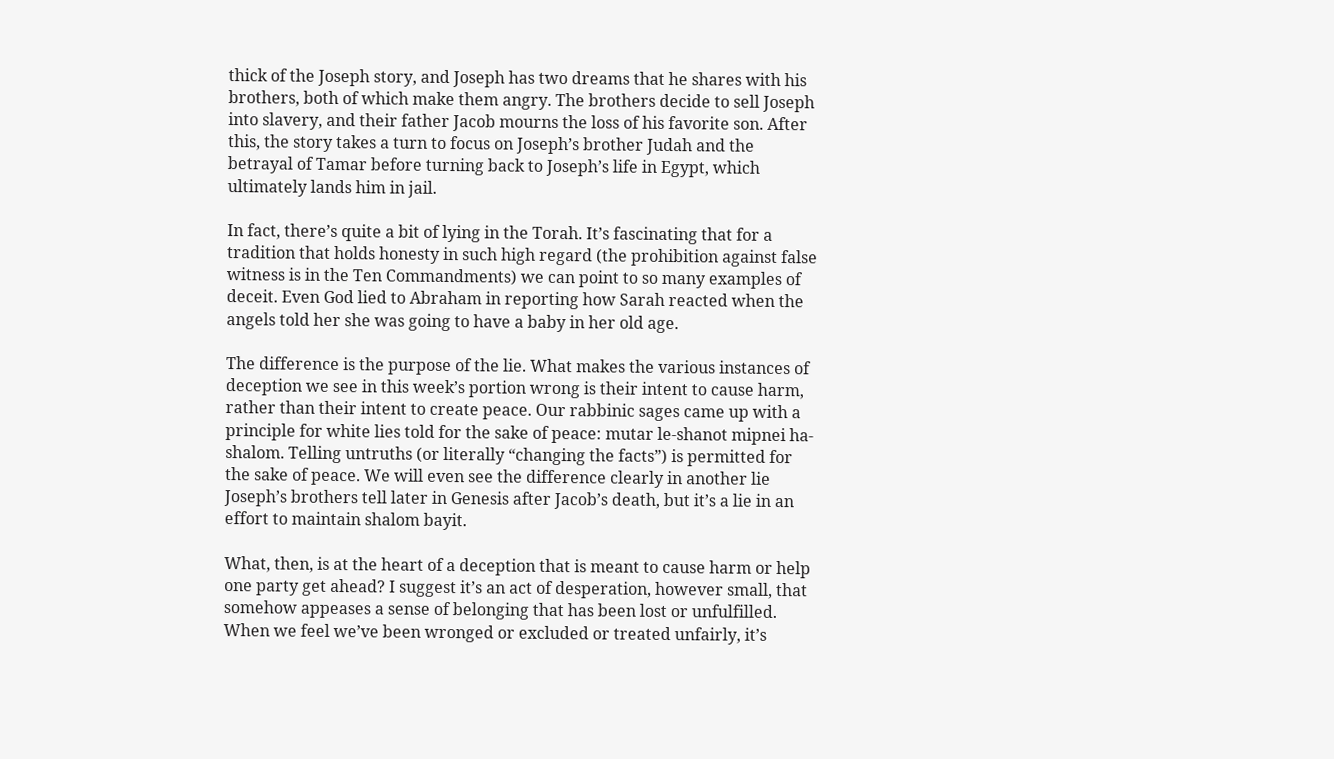thick of the Joseph story, and Joseph has two dreams that he shares with his brothers, both of which make them angry. The brothers decide to sell Joseph into slavery, and their father Jacob mourns the loss of his favorite son. After this, the story takes a turn to focus on Joseph’s brother Judah and the betrayal of Tamar before turning back to Joseph’s life in Egypt, which ultimately lands him in jail.

In fact, there’s quite a bit of lying in the Torah. It’s fascinating that for a tradition that holds honesty in such high regard (the prohibition against false witness is in the Ten Commandments) we can point to so many examples of deceit. Even God lied to Abraham in reporting how Sarah reacted when the angels told her she was going to have a baby in her old age.

The difference is the purpose of the lie. What makes the various instances of deception we see in this week’s portion wrong is their intent to cause harm, rather than their intent to create peace. Our rabbinic sages came up with a principle for white lies told for the sake of peace: mutar le-shanot mipnei ha-shalom. Telling untruths (or literally “changing the facts”) is permitted for the sake of peace. We will even see the difference clearly in another lie Joseph’s brothers tell later in Genesis after Jacob’s death, but it’s a lie in an effort to maintain shalom bayit.

What, then, is at the heart of a deception that is meant to cause harm or help one party get ahead? I suggest it’s an act of desperation, however small, that somehow appeases a sense of belonging that has been lost or unfulfilled. When we feel we’ve been wronged or excluded or treated unfairly, it’s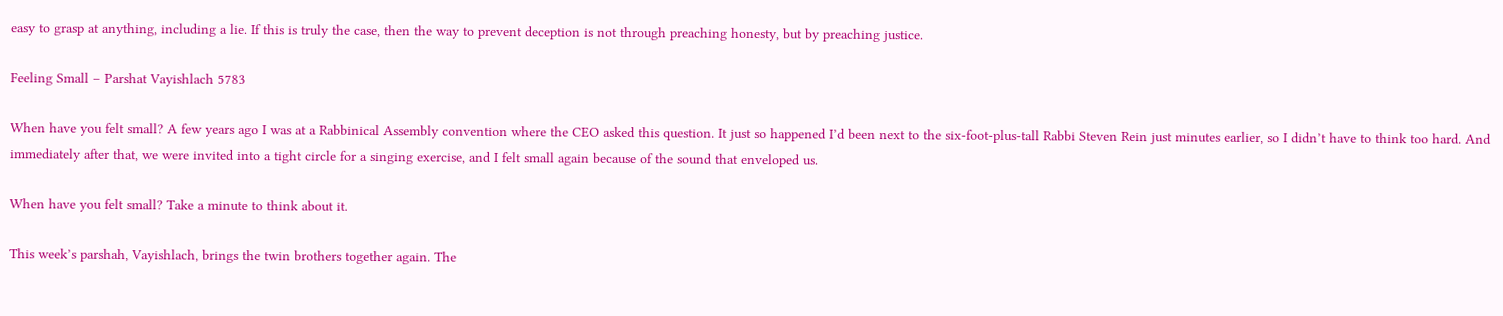easy to grasp at anything, including a lie. If this is truly the case, then the way to prevent deception is not through preaching honesty, but by preaching justice.

Feeling Small – Parshat Vayishlach 5783

When have you felt small? A few years ago I was at a Rabbinical Assembly convention where the CEO asked this question. It just so happened I’d been next to the six-foot-plus-tall Rabbi Steven Rein just minutes earlier, so I didn’t have to think too hard. And immediately after that, we were invited into a tight circle for a singing exercise, and I felt small again because of the sound that enveloped us.

When have you felt small? Take a minute to think about it.

This week’s parshah, Vayishlach, brings the twin brothers together again. The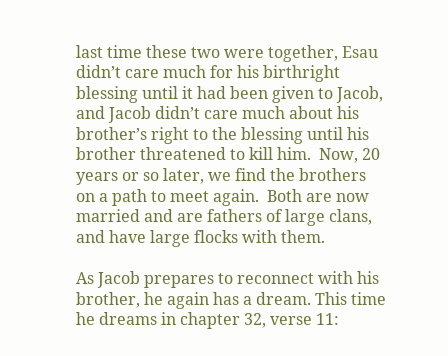last time these two were together, Esau didn’t care much for his birthright blessing until it had been given to Jacob, and Jacob didn’t care much about his brother’s right to the blessing until his brother threatened to kill him.  Now, 20 years or so later, we find the brothers on a path to meet again.  Both are now married and are fathers of large clans, and have large flocks with them.

As Jacob prepares to reconnect with his brother, he again has a dream. This time he dreams in chapter 32, verse 11: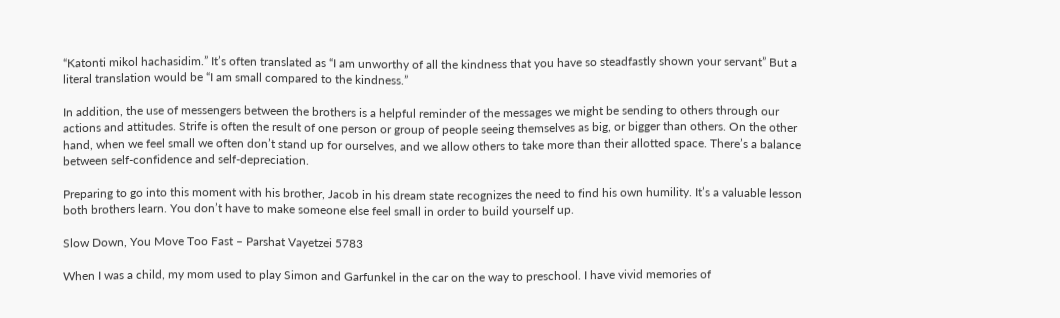“Katonti mikol hachasidim.” It’s often translated as “I am unworthy of all the kindness that you have so steadfastly shown your servant” But a literal translation would be “I am small compared to the kindness.”

In addition, the use of messengers between the brothers is a helpful reminder of the messages we might be sending to others through our actions and attitudes. Strife is often the result of one person or group of people seeing themselves as big, or bigger than others. On the other hand, when we feel small we often don’t stand up for ourselves, and we allow others to take more than their allotted space. There’s a balance between self-confidence and self-depreciation.

Preparing to go into this moment with his brother, Jacob in his dream state recognizes the need to find his own humility. It’s a valuable lesson both brothers learn. You don’t have to make someone else feel small in order to build yourself up.

Slow Down, You Move Too Fast – Parshat Vayetzei 5783

When I was a child, my mom used to play Simon and Garfunkel in the car on the way to preschool. I have vivid memories of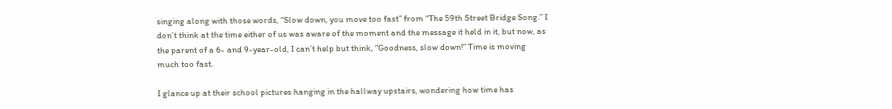singing along with those words, “Slow down, you move too fast” from “The 59th Street Bridge Song.” I don’t think at the time either of us was aware of the moment and the message it held in it, but now, as the parent of a 6- and 9-year-old, I can’t help but think, “Goodness, slow down!” Time is moving much too fast.

I glance up at their school pictures hanging in the hallway upstairs, wondering how time has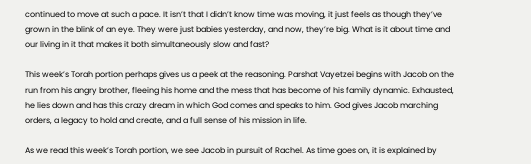continued to move at such a pace. It isn’t that I didn’t know time was moving, it just feels as though they’ve grown in the blink of an eye. They were just babies yesterday, and now, they’re big. What is it about time and our living in it that makes it both simultaneously slow and fast?

This week’s Torah portion perhaps gives us a peek at the reasoning. Parshat Vayetzei begins with Jacob on the run from his angry brother, fleeing his home and the mess that has become of his family dynamic. Exhausted, he lies down and has this crazy dream in which God comes and speaks to him. God gives Jacob marching orders, a legacy to hold and create, and a full sense of his mission in life.

As we read this week’s Torah portion, we see Jacob in pursuit of Rachel. As time goes on, it is explained by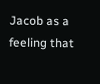Jacob as a feeling that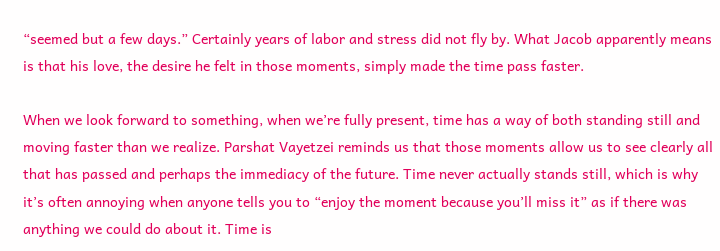“seemed but a few days.” Certainly years of labor and stress did not fly by. What Jacob apparently means is that his love, the desire he felt in those moments, simply made the time pass faster.

When we look forward to something, when we’re fully present, time has a way of both standing still and moving faster than we realize. Parshat Vayetzei reminds us that those moments allow us to see clearly all that has passed and perhaps the immediacy of the future. Time never actually stands still, which is why it’s often annoying when anyone tells you to “enjoy the moment because you’ll miss it” as if there was anything we could do about it. Time is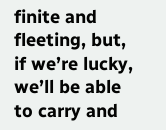finite and fleeting, but, if we’re lucky, we’ll be able to carry and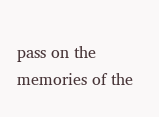pass on the memories of the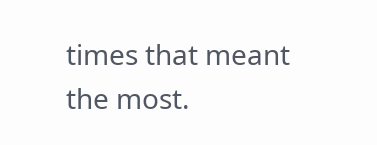times that meant the most.